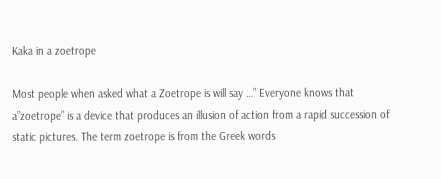Kaka in a zoetrope

Most people when asked what a Zoetrope is will say …” Everyone knows that a”zoetrope” is a device that produces an illusion of action from a rapid succession of static pictures. The term zoetrope is from the Greek words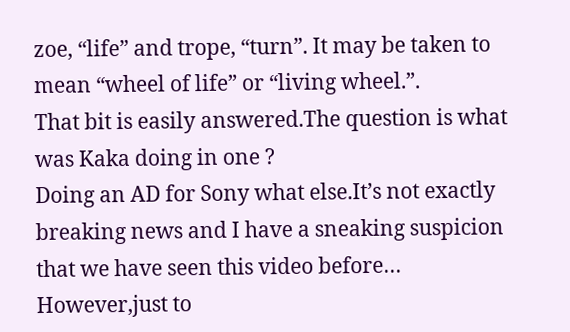zoe, “life” and trope, “turn”. It may be taken to mean “wheel of life” or “living wheel.”.
That bit is easily answered.The question is what was Kaka doing in one ?
Doing an AD for Sony what else.It’s not exactly breaking news and I have a sneaking suspicion that we have seen this video before…
However,just to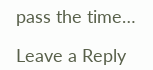pass the time…

Leave a Reply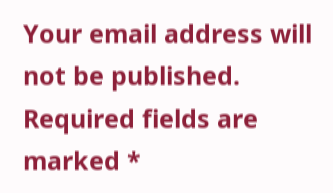Your email address will not be published. Required fields are marked *